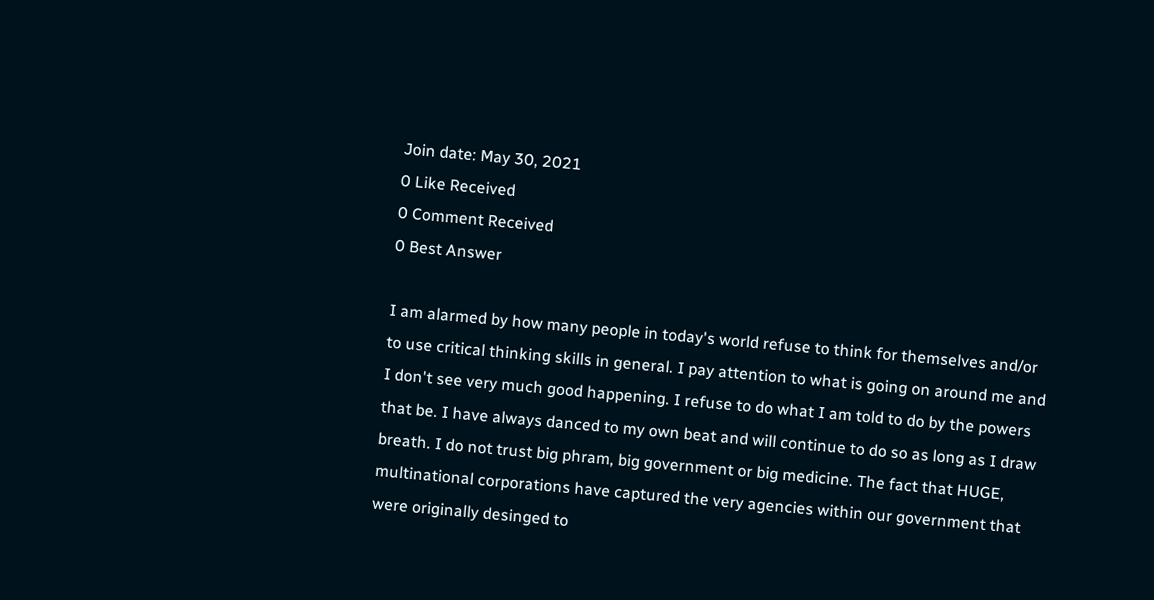Join date: May 30, 2021
0 Like Received
0 Comment Received
0 Best Answer

I am alarmed by how many people in today's world refuse to think for themselves and/or to use critical thinking skills in general. I pay attention to what is going on around me and I don't see very much good happening. I refuse to do what I am told to do by the powers that be. I have always danced to my own beat and will continue to do so as long as I draw breath. I do not trust big phram, big government or big medicine. The fact that HUGE, multinational corporations have captured the very agencies within our government that were originally desinged to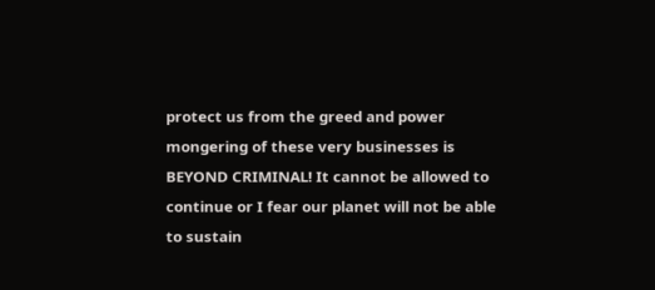protect us from the greed and power mongering of these very businesses is BEYOND CRIMINAL! It cannot be allowed to continue or I fear our planet will not be able to sustain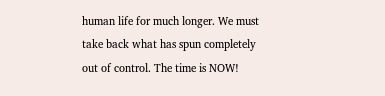human life for much longer. We must take back what has spun completely out of control. The time is NOW!